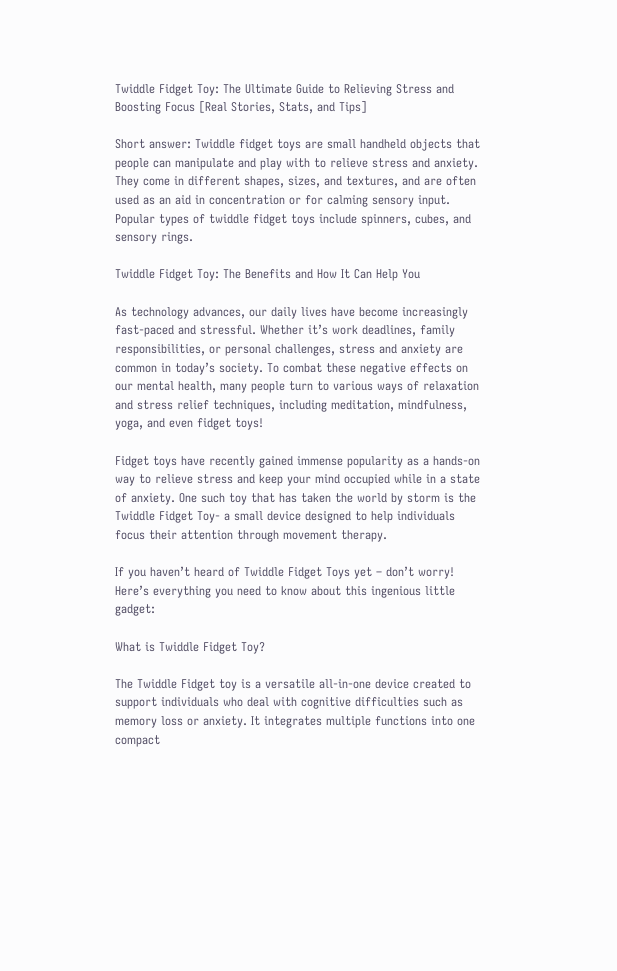Twiddle Fidget Toy: The Ultimate Guide to Relieving Stress and Boosting Focus [Real Stories, Stats, and Tips]

Short answer: Twiddle fidget toys are small handheld objects that people can manipulate and play with to relieve stress and anxiety. They come in different shapes, sizes, and textures, and are often used as an aid in concentration or for calming sensory input. Popular types of twiddle fidget toys include spinners, cubes, and sensory rings.

Twiddle Fidget Toy: The Benefits and How It Can Help You

As technology advances, our daily lives have become increasingly fast-paced and stressful. Whether it’s work deadlines, family responsibilities, or personal challenges, stress and anxiety are common in today’s society. To combat these negative effects on our mental health, many people turn to various ways of relaxation and stress relief techniques, including meditation, mindfulness, yoga, and even fidget toys!

Fidget toys have recently gained immense popularity as a hands-on way to relieve stress and keep your mind occupied while in a state of anxiety. One such toy that has taken the world by storm is the Twiddle Fidget Toy- a small device designed to help individuals focus their attention through movement therapy.

If you haven’t heard of Twiddle Fidget Toys yet – don’t worry! Here’s everything you need to know about this ingenious little gadget:

What is Twiddle Fidget Toy?

The Twiddle Fidget toy is a versatile all-in-one device created to support individuals who deal with cognitive difficulties such as memory loss or anxiety. It integrates multiple functions into one compact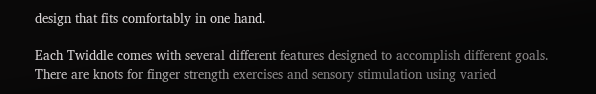design that fits comfortably in one hand.

Each Twiddle comes with several different features designed to accomplish different goals. There are knots for finger strength exercises and sensory stimulation using varied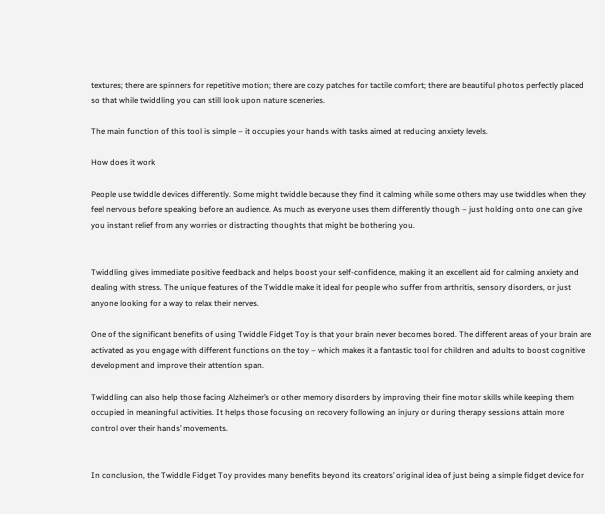textures; there are spinners for repetitive motion; there are cozy patches for tactile comfort; there are beautiful photos perfectly placed so that while twiddling you can still look upon nature sceneries.

The main function of this tool is simple – it occupies your hands with tasks aimed at reducing anxiety levels.

How does it work

People use twiddle devices differently. Some might twiddle because they find it calming while some others may use twiddles when they feel nervous before speaking before an audience. As much as everyone uses them differently though – just holding onto one can give you instant relief from any worries or distracting thoughts that might be bothering you.


Twiddling gives immediate positive feedback and helps boost your self-confidence, making it an excellent aid for calming anxiety and dealing with stress. The unique features of the Twiddle make it ideal for people who suffer from arthritis, sensory disorders, or just anyone looking for a way to relax their nerves.

One of the significant benefits of using Twiddle Fidget Toy is that your brain never becomes bored. The different areas of your brain are activated as you engage with different functions on the toy – which makes it a fantastic tool for children and adults to boost cognitive development and improve their attention span.

Twiddling can also help those facing Alzheimer’s or other memory disorders by improving their fine motor skills while keeping them occupied in meaningful activities. It helps those focusing on recovery following an injury or during therapy sessions attain more control over their hands’ movements.


In conclusion, the Twiddle Fidget Toy provides many benefits beyond its creators’ original idea of just being a simple fidget device for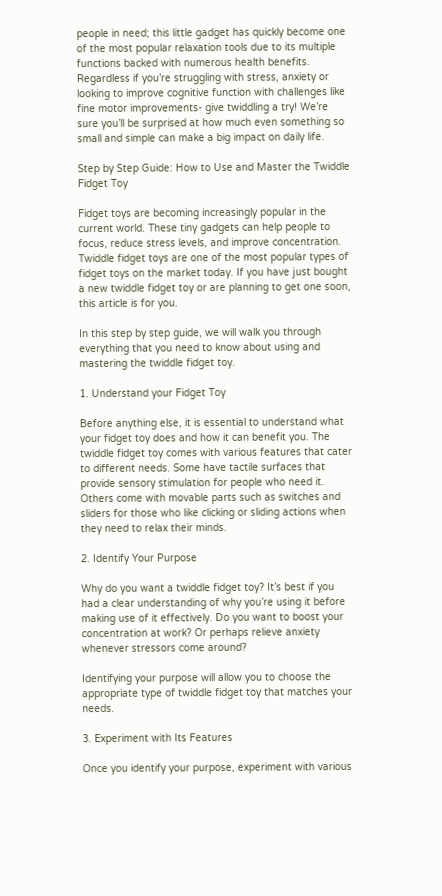people in need; this little gadget has quickly become one of the most popular relaxation tools due to its multiple functions backed with numerous health benefits. Regardless if you’re struggling with stress, anxiety or looking to improve cognitive function with challenges like fine motor improvements- give twiddling a try! We’re sure you’ll be surprised at how much even something so small and simple can make a big impact on daily life.

Step by Step Guide: How to Use and Master the Twiddle Fidget Toy

Fidget toys are becoming increasingly popular in the current world. These tiny gadgets can help people to focus, reduce stress levels, and improve concentration. Twiddle fidget toys are one of the most popular types of fidget toys on the market today. If you have just bought a new twiddle fidget toy or are planning to get one soon, this article is for you.

In this step by step guide, we will walk you through everything that you need to know about using and mastering the twiddle fidget toy.

1. Understand your Fidget Toy

Before anything else, it is essential to understand what your fidget toy does and how it can benefit you. The twiddle fidget toy comes with various features that cater to different needs. Some have tactile surfaces that provide sensory stimulation for people who need it. Others come with movable parts such as switches and sliders for those who like clicking or sliding actions when they need to relax their minds.

2. Identify Your Purpose

Why do you want a twiddle fidget toy? It’s best if you had a clear understanding of why you’re using it before making use of it effectively. Do you want to boost your concentration at work? Or perhaps relieve anxiety whenever stressors come around?

Identifying your purpose will allow you to choose the appropriate type of twiddle fidget toy that matches your needs.

3. Experiment with Its Features

Once you identify your purpose, experiment with various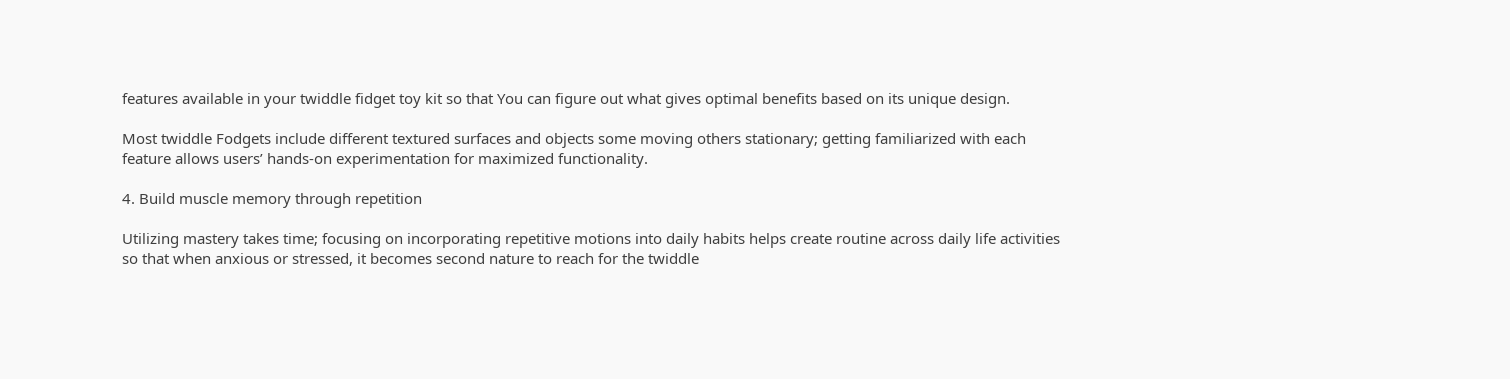features available in your twiddle fidget toy kit so that You can figure out what gives optimal benefits based on its unique design.

Most twiddle Fodgets include different textured surfaces and objects some moving others stationary; getting familiarized with each feature allows users’ hands-on experimentation for maximized functionality.

4. Build muscle memory through repetition

Utilizing mastery takes time; focusing on incorporating repetitive motions into daily habits helps create routine across daily life activities so that when anxious or stressed, it becomes second nature to reach for the twiddle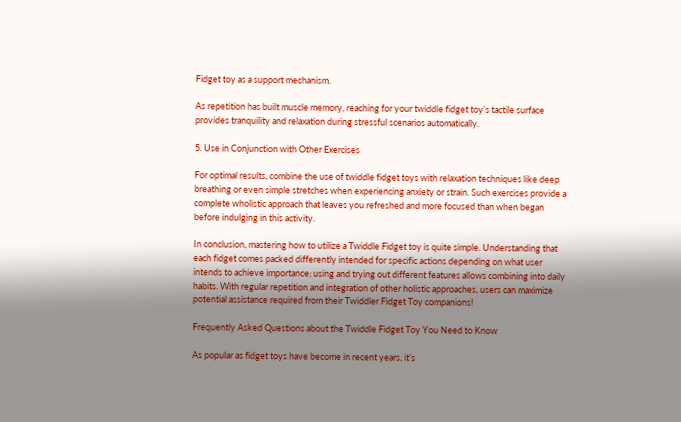Fidget toy as a support mechanism.

As repetition has built muscle memory, reaching for your twiddle fidget toy’s tactile surface provides tranquility and relaxation during stressful scenarios automatically.

5. Use in Conjunction with Other Exercises

For optimal results, combine the use of twiddle fidget toys with relaxation techniques like deep breathing or even simple stretches when experiencing anxiety or strain. Such exercises provide a complete wholistic approach that leaves you refreshed and more focused than when began before indulging in this activity.

In conclusion, mastering how to utilize a Twiddle Fidget toy is quite simple. Understanding that each fidget comes packed differently intended for specific actions depending on what user intends to achieve importance; using and trying out different features allows combining into daily habits. With regular repetition and integration of other holistic approaches, users can maximize potential assistance required from their Twiddler Fidget Toy companions!

Frequently Asked Questions about the Twiddle Fidget Toy You Need to Know

As popular as fidget toys have become in recent years, it’s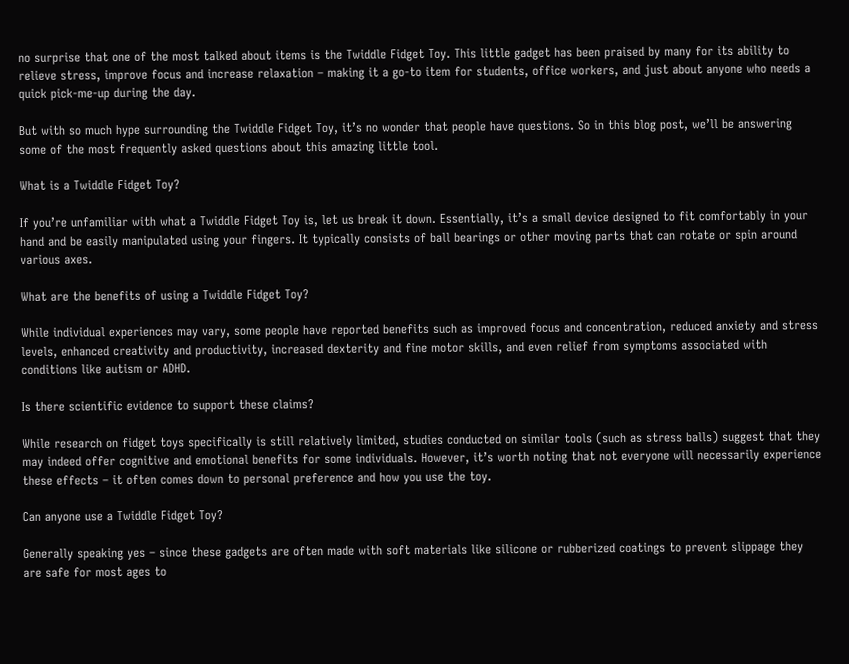no surprise that one of the most talked about items is the Twiddle Fidget Toy. This little gadget has been praised by many for its ability to relieve stress, improve focus and increase relaxation – making it a go-to item for students, office workers, and just about anyone who needs a quick pick-me-up during the day.

But with so much hype surrounding the Twiddle Fidget Toy, it’s no wonder that people have questions. So in this blog post, we’ll be answering some of the most frequently asked questions about this amazing little tool.

What is a Twiddle Fidget Toy?

If you’re unfamiliar with what a Twiddle Fidget Toy is, let us break it down. Essentially, it’s a small device designed to fit comfortably in your hand and be easily manipulated using your fingers. It typically consists of ball bearings or other moving parts that can rotate or spin around various axes.

What are the benefits of using a Twiddle Fidget Toy?

While individual experiences may vary, some people have reported benefits such as improved focus and concentration, reduced anxiety and stress levels, enhanced creativity and productivity, increased dexterity and fine motor skills, and even relief from symptoms associated with conditions like autism or ADHD.

Is there scientific evidence to support these claims?

While research on fidget toys specifically is still relatively limited, studies conducted on similar tools (such as stress balls) suggest that they may indeed offer cognitive and emotional benefits for some individuals. However, it’s worth noting that not everyone will necessarily experience these effects – it often comes down to personal preference and how you use the toy.

Can anyone use a Twiddle Fidget Toy?

Generally speaking yes – since these gadgets are often made with soft materials like silicone or rubberized coatings to prevent slippage they are safe for most ages to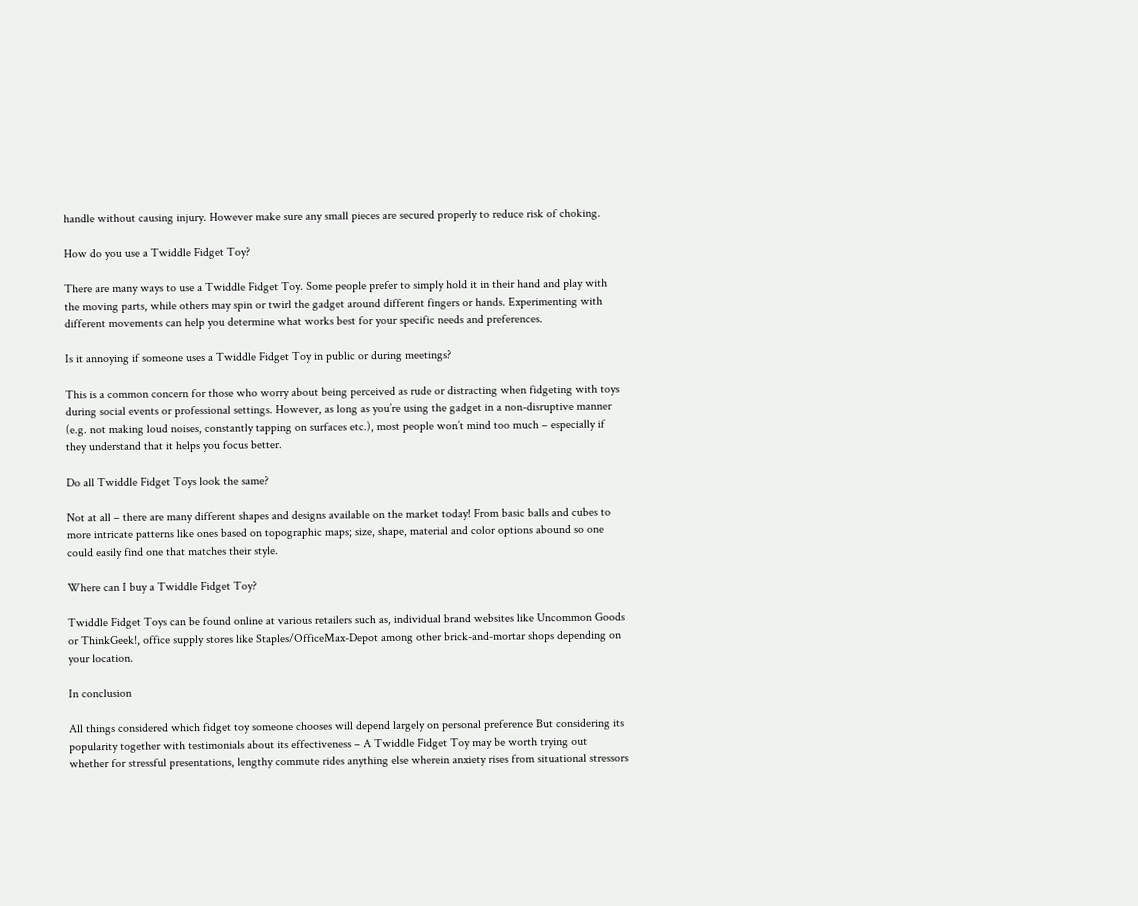handle without causing injury. However make sure any small pieces are secured properly to reduce risk of choking.

How do you use a Twiddle Fidget Toy?

There are many ways to use a Twiddle Fidget Toy. Some people prefer to simply hold it in their hand and play with the moving parts, while others may spin or twirl the gadget around different fingers or hands. Experimenting with different movements can help you determine what works best for your specific needs and preferences.

Is it annoying if someone uses a Twiddle Fidget Toy in public or during meetings?

This is a common concern for those who worry about being perceived as rude or distracting when fidgeting with toys during social events or professional settings. However, as long as you’re using the gadget in a non-disruptive manner (e.g. not making loud noises, constantly tapping on surfaces etc.), most people won’t mind too much – especially if they understand that it helps you focus better.

Do all Twiddle Fidget Toys look the same?

Not at all – there are many different shapes and designs available on the market today! From basic balls and cubes to more intricate patterns like ones based on topographic maps; size, shape, material and color options abound so one could easily find one that matches their style.

Where can I buy a Twiddle Fidget Toy?

Twiddle Fidget Toys can be found online at various retailers such as, individual brand websites like Uncommon Goods or ThinkGeek!, office supply stores like Staples/OfficeMax-Depot among other brick-and-mortar shops depending on your location.

In conclusion

All things considered which fidget toy someone chooses will depend largely on personal preference But considering its popularity together with testimonials about its effectiveness – A Twiddle Fidget Toy may be worth trying out whether for stressful presentations, lengthy commute rides anything else wherein anxiety rises from situational stressors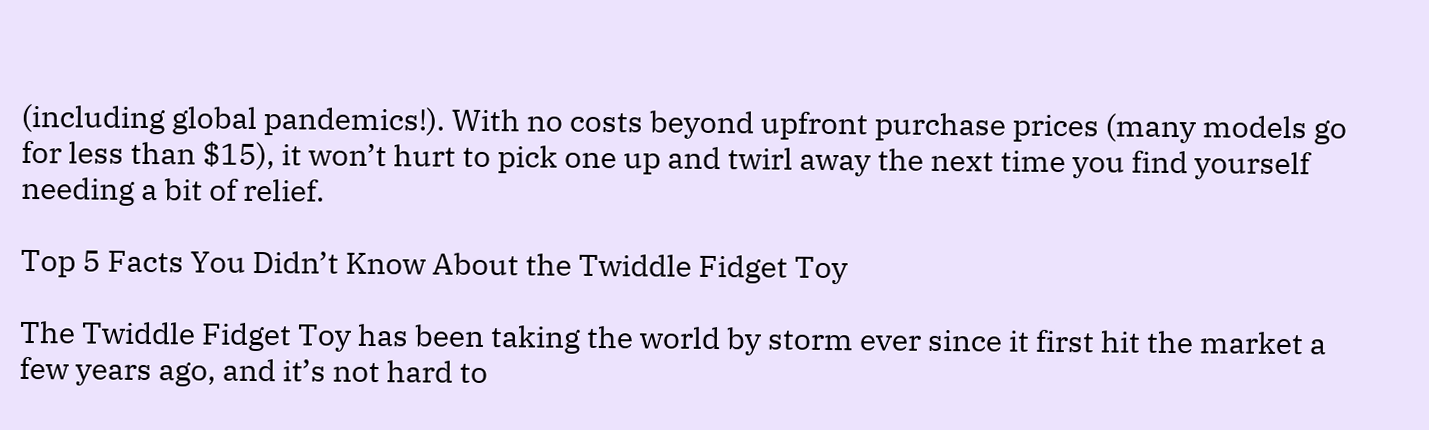(including global pandemics!). With no costs beyond upfront purchase prices (many models go for less than $15), it won’t hurt to pick one up and twirl away the next time you find yourself needing a bit of relief.

Top 5 Facts You Didn’t Know About the Twiddle Fidget Toy

The Twiddle Fidget Toy has been taking the world by storm ever since it first hit the market a few years ago, and it’s not hard to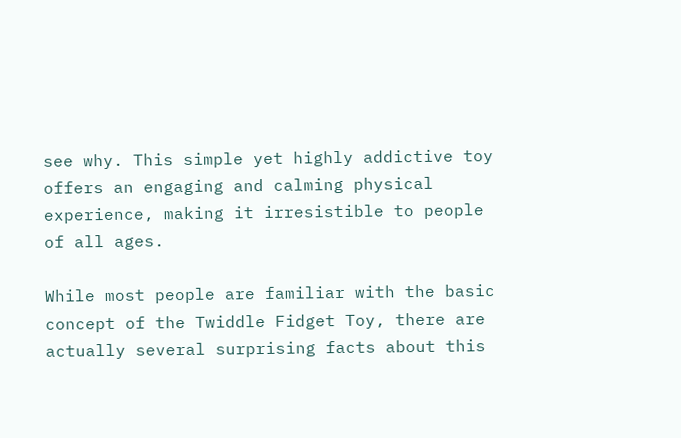see why. This simple yet highly addictive toy offers an engaging and calming physical experience, making it irresistible to people of all ages.

While most people are familiar with the basic concept of the Twiddle Fidget Toy, there are actually several surprising facts about this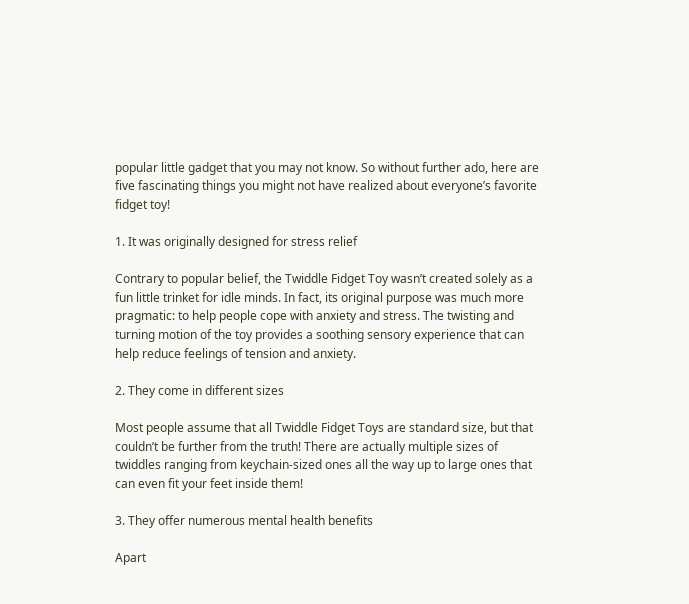popular little gadget that you may not know. So without further ado, here are five fascinating things you might not have realized about everyone’s favorite fidget toy!

1. It was originally designed for stress relief

Contrary to popular belief, the Twiddle Fidget Toy wasn’t created solely as a fun little trinket for idle minds. In fact, its original purpose was much more pragmatic: to help people cope with anxiety and stress. The twisting and turning motion of the toy provides a soothing sensory experience that can help reduce feelings of tension and anxiety.

2. They come in different sizes

Most people assume that all Twiddle Fidget Toys are standard size, but that couldn’t be further from the truth! There are actually multiple sizes of twiddles ranging from keychain-sized ones all the way up to large ones that can even fit your feet inside them!

3. They offer numerous mental health benefits

Apart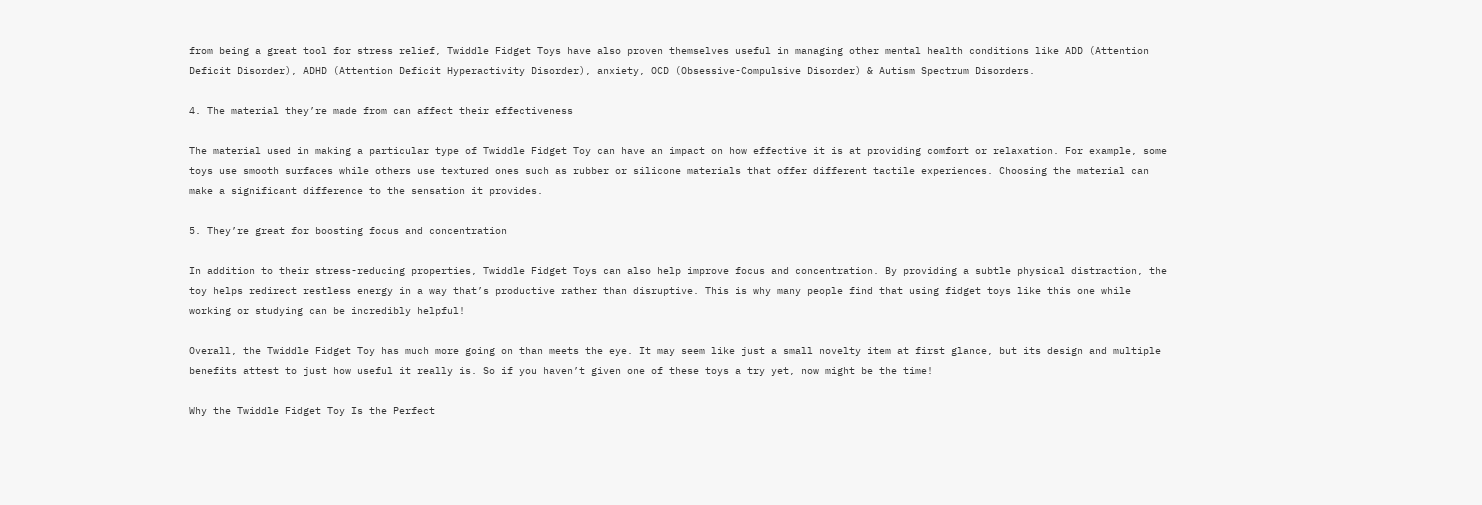from being a great tool for stress relief, Twiddle Fidget Toys have also proven themselves useful in managing other mental health conditions like ADD (Attention Deficit Disorder), ADHD (Attention Deficit Hyperactivity Disorder), anxiety, OCD (Obsessive-Compulsive Disorder) & Autism Spectrum Disorders.

4. The material they’re made from can affect their effectiveness

The material used in making a particular type of Twiddle Fidget Toy can have an impact on how effective it is at providing comfort or relaxation. For example, some toys use smooth surfaces while others use textured ones such as rubber or silicone materials that offer different tactile experiences. Choosing the material can make a significant difference to the sensation it provides.

5. They’re great for boosting focus and concentration

In addition to their stress-reducing properties, Twiddle Fidget Toys can also help improve focus and concentration. By providing a subtle physical distraction, the toy helps redirect restless energy in a way that’s productive rather than disruptive. This is why many people find that using fidget toys like this one while working or studying can be incredibly helpful!

Overall, the Twiddle Fidget Toy has much more going on than meets the eye. It may seem like just a small novelty item at first glance, but its design and multiple benefits attest to just how useful it really is. So if you haven’t given one of these toys a try yet, now might be the time!

Why the Twiddle Fidget Toy Is the Perfect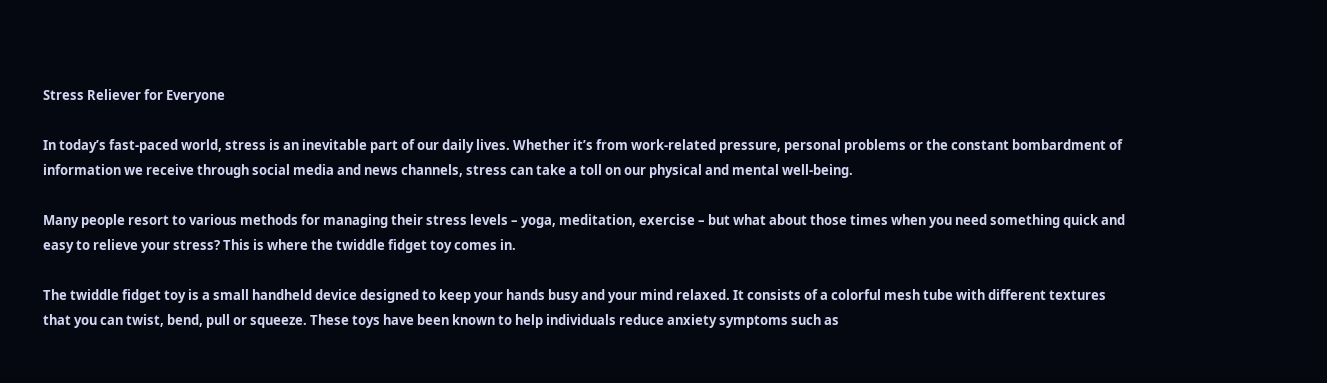Stress Reliever for Everyone

In today’s fast-paced world, stress is an inevitable part of our daily lives. Whether it’s from work-related pressure, personal problems or the constant bombardment of information we receive through social media and news channels, stress can take a toll on our physical and mental well-being.

Many people resort to various methods for managing their stress levels – yoga, meditation, exercise – but what about those times when you need something quick and easy to relieve your stress? This is where the twiddle fidget toy comes in.

The twiddle fidget toy is a small handheld device designed to keep your hands busy and your mind relaxed. It consists of a colorful mesh tube with different textures that you can twist, bend, pull or squeeze. These toys have been known to help individuals reduce anxiety symptoms such as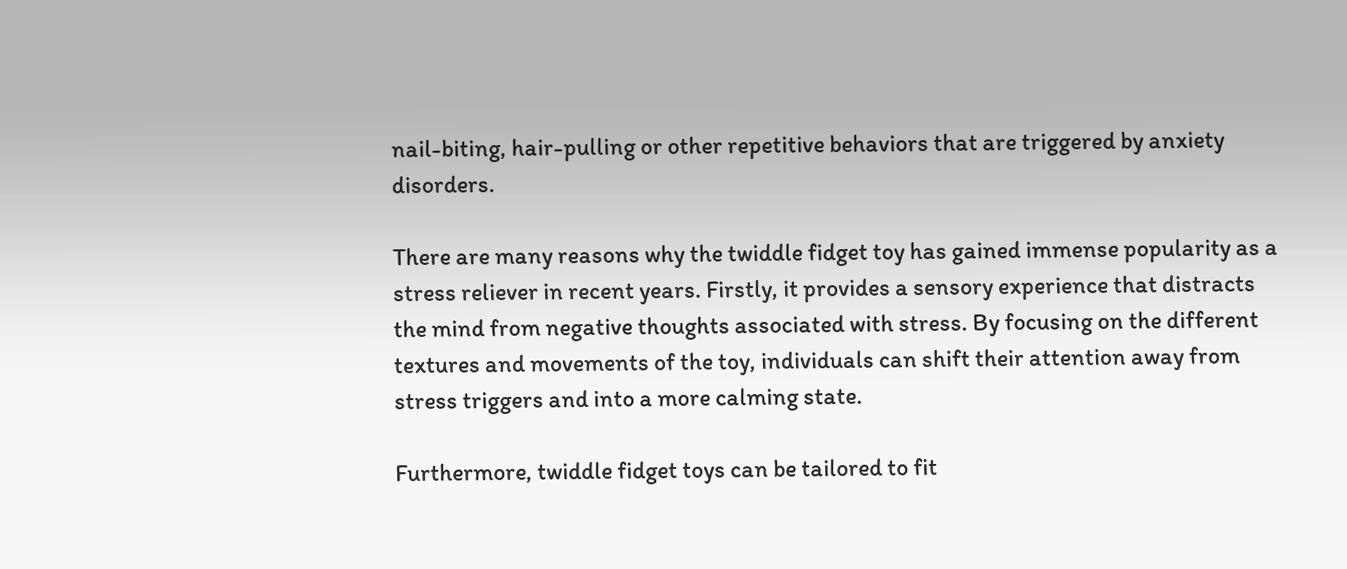nail-biting, hair-pulling or other repetitive behaviors that are triggered by anxiety disorders.

There are many reasons why the twiddle fidget toy has gained immense popularity as a stress reliever in recent years. Firstly, it provides a sensory experience that distracts the mind from negative thoughts associated with stress. By focusing on the different textures and movements of the toy, individuals can shift their attention away from stress triggers and into a more calming state.

Furthermore, twiddle fidget toys can be tailored to fit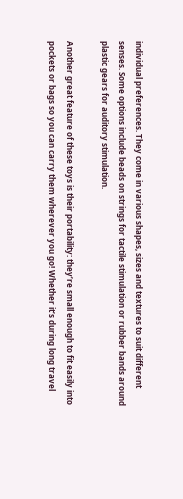individual preferences. They come in various shapes, sizes and textures to suit different senses. Some options include beads on strings for tactile stimulation or rubber bands around plastic gears for auditory stimulation.

Another great feature of these toys is their portability: they’re small enough to fit easily into pockets or bags so you can carry them wherever you go! Whether it’s during long travel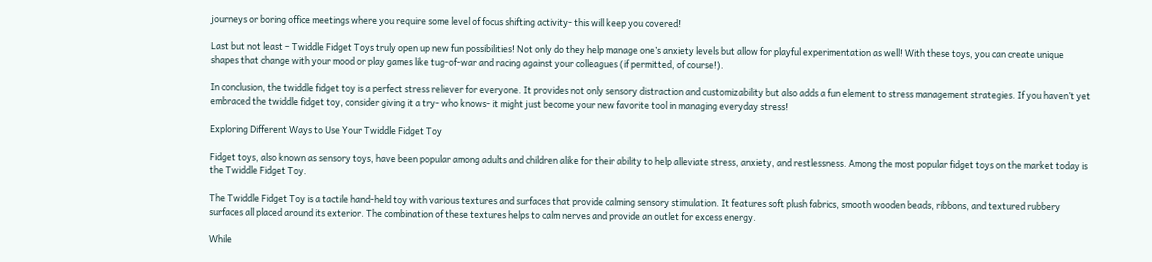journeys or boring office meetings where you require some level of focus shifting activity- this will keep you covered!

Last but not least – Twiddle Fidget Toys truly open up new fun possibilities! Not only do they help manage one’s anxiety levels but allow for playful experimentation as well! With these toys, you can create unique shapes that change with your mood or play games like tug-of-war and racing against your colleagues (if permitted, of course!).

In conclusion, the twiddle fidget toy is a perfect stress reliever for everyone. It provides not only sensory distraction and customizability but also adds a fun element to stress management strategies. If you haven’t yet embraced the twiddle fidget toy, consider giving it a try- who knows- it might just become your new favorite tool in managing everyday stress!

Exploring Different Ways to Use Your Twiddle Fidget Toy

Fidget toys, also known as sensory toys, have been popular among adults and children alike for their ability to help alleviate stress, anxiety, and restlessness. Among the most popular fidget toys on the market today is the Twiddle Fidget Toy.

The Twiddle Fidget Toy is a tactile hand-held toy with various textures and surfaces that provide calming sensory stimulation. It features soft plush fabrics, smooth wooden beads, ribbons, and textured rubbery surfaces all placed around its exterior. The combination of these textures helps to calm nerves and provide an outlet for excess energy.

While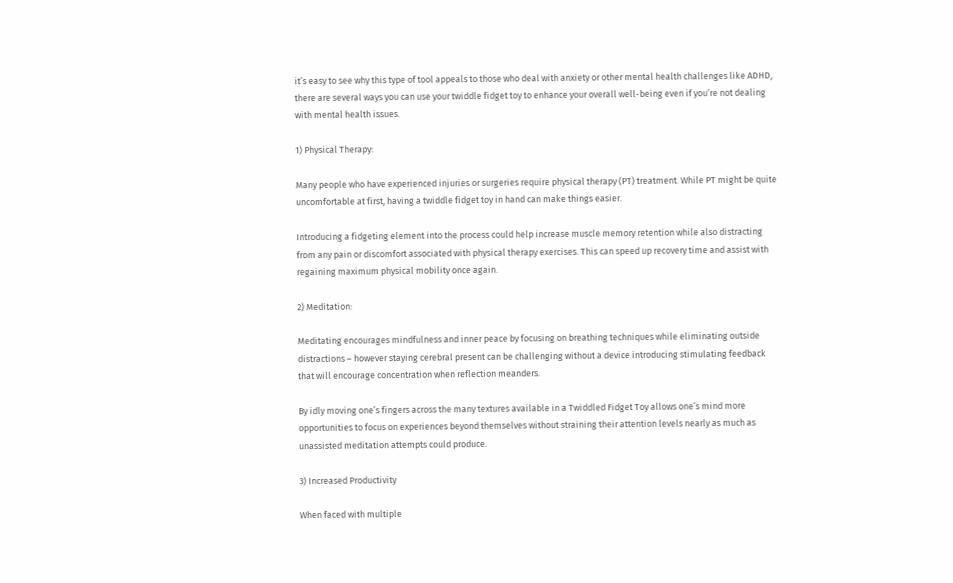it’s easy to see why this type of tool appeals to those who deal with anxiety or other mental health challenges like ADHD, there are several ways you can use your twiddle fidget toy to enhance your overall well-being even if you’re not dealing with mental health issues.

1) Physical Therapy:

Many people who have experienced injuries or surgeries require physical therapy (PT) treatment. While PT might be quite uncomfortable at first, having a twiddle fidget toy in hand can make things easier.

Introducing a fidgeting element into the process could help increase muscle memory retention while also distracting from any pain or discomfort associated with physical therapy exercises. This can speed up recovery time and assist with regaining maximum physical mobility once again.

2) Meditation:

Meditating encourages mindfulness and inner peace by focusing on breathing techniques while eliminating outside distractions – however staying cerebral present can be challenging without a device introducing stimulating feedback that will encourage concentration when reflection meanders.

By idly moving one’s fingers across the many textures available in a Twiddled Fidget Toy allows one’s mind more opportunities to focus on experiences beyond themselves without straining their attention levels nearly as much as unassisted meditation attempts could produce.

3) Increased Productivity

When faced with multiple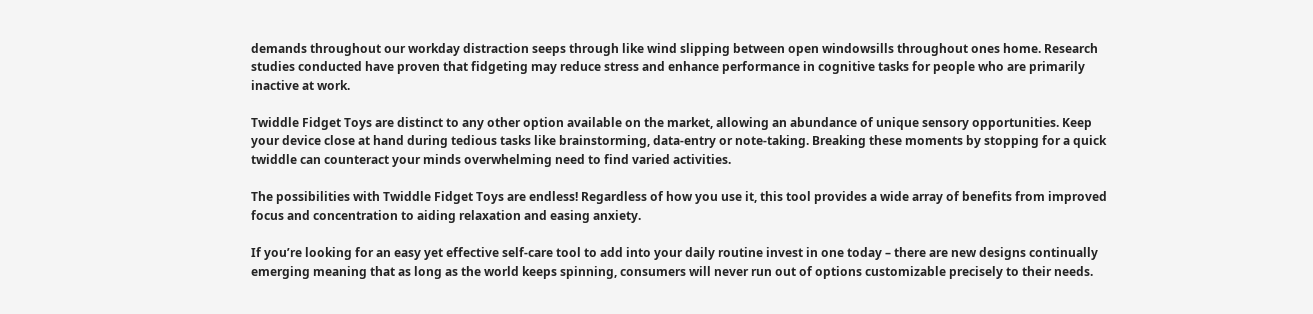demands throughout our workday distraction seeps through like wind slipping between open windowsills throughout ones home. Research studies conducted have proven that fidgeting may reduce stress and enhance performance in cognitive tasks for people who are primarily inactive at work.

Twiddle Fidget Toys are distinct to any other option available on the market, allowing an abundance of unique sensory opportunities. Keep your device close at hand during tedious tasks like brainstorming, data-entry or note-taking. Breaking these moments by stopping for a quick twiddle can counteract your minds overwhelming need to find varied activities.

The possibilities with Twiddle Fidget Toys are endless! Regardless of how you use it, this tool provides a wide array of benefits from improved focus and concentration to aiding relaxation and easing anxiety.

If you’re looking for an easy yet effective self-care tool to add into your daily routine invest in one today – there are new designs continually emerging meaning that as long as the world keeps spinning, consumers will never run out of options customizable precisely to their needs.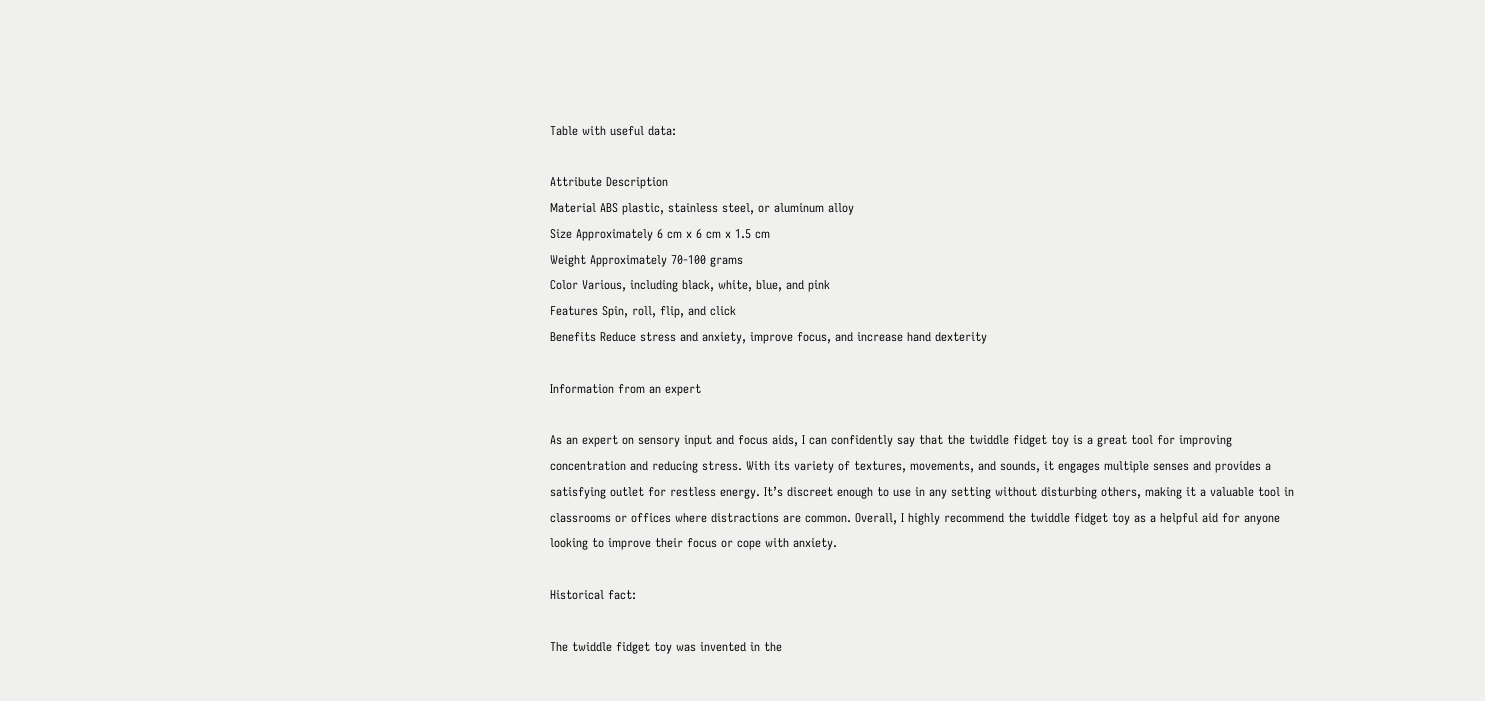Table with useful data:

Attribute Description
Material ABS plastic, stainless steel, or aluminum alloy
Size Approximately 6 cm x 6 cm x 1.5 cm
Weight Approximately 70-100 grams
Color Various, including black, white, blue, and pink
Features Spin, roll, flip, and click
Benefits Reduce stress and anxiety, improve focus, and increase hand dexterity

Information from an expert

As an expert on sensory input and focus aids, I can confidently say that the twiddle fidget toy is a great tool for improving concentration and reducing stress. With its variety of textures, movements, and sounds, it engages multiple senses and provides a satisfying outlet for restless energy. It’s discreet enough to use in any setting without disturbing others, making it a valuable tool in classrooms or offices where distractions are common. Overall, I highly recommend the twiddle fidget toy as a helpful aid for anyone looking to improve their focus or cope with anxiety.

Historical fact:

The twiddle fidget toy was invented in the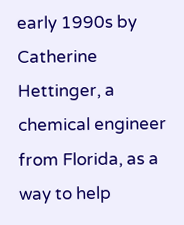early 1990s by Catherine Hettinger, a chemical engineer from Florida, as a way to help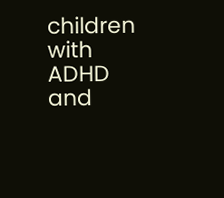children with ADHD and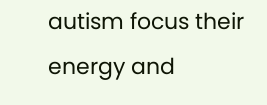autism focus their energy and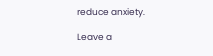reduce anxiety.

Leave a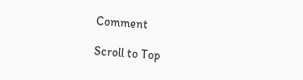Comment

Scroll to Top